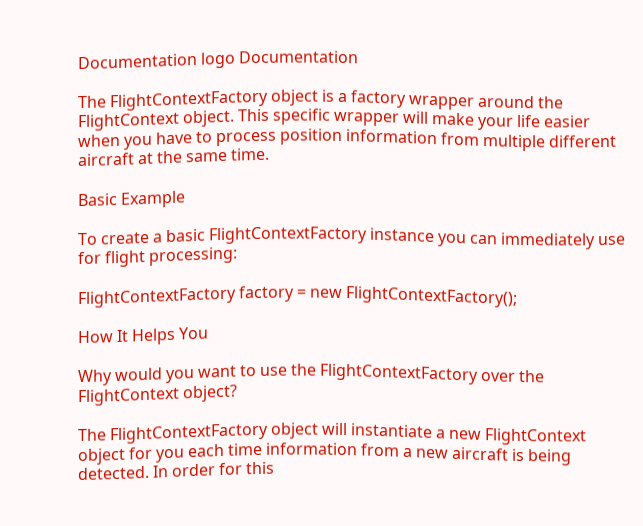Documentation logo Documentation

The FlightContextFactory object is a factory wrapper around the FlightContext object. This specific wrapper will make your life easier when you have to process position information from multiple different aircraft at the same time.

Basic Example

To create a basic FlightContextFactory instance you can immediately use for flight processing:

FlightContextFactory factory = new FlightContextFactory();

How It Helps You

Why would you want to use the FlightContextFactory over the FlightContext object?

The FlightContextFactory object will instantiate a new FlightContext object for you each time information from a new aircraft is being detected. In order for this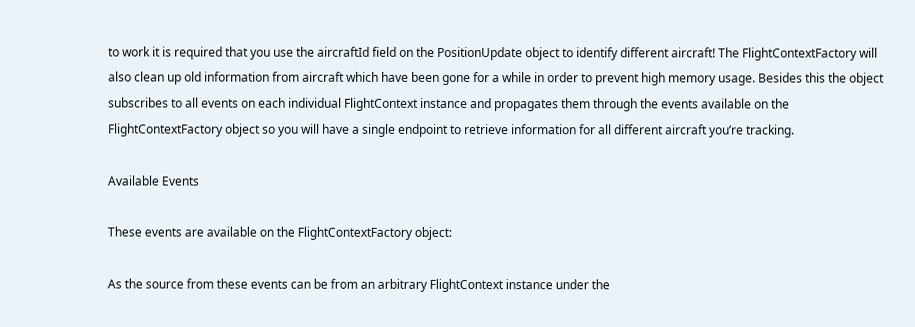to work it is required that you use the aircraftId field on the PositionUpdate object to identify different aircraft! The FlightContextFactory will also clean up old information from aircraft which have been gone for a while in order to prevent high memory usage. Besides this the object subscribes to all events on each individual FlightContext instance and propagates them through the events available on the FlightContextFactory object so you will have a single endpoint to retrieve information for all different aircraft you’re tracking.

Available Events

These events are available on the FlightContextFactory object:

As the source from these events can be from an arbitrary FlightContext instance under the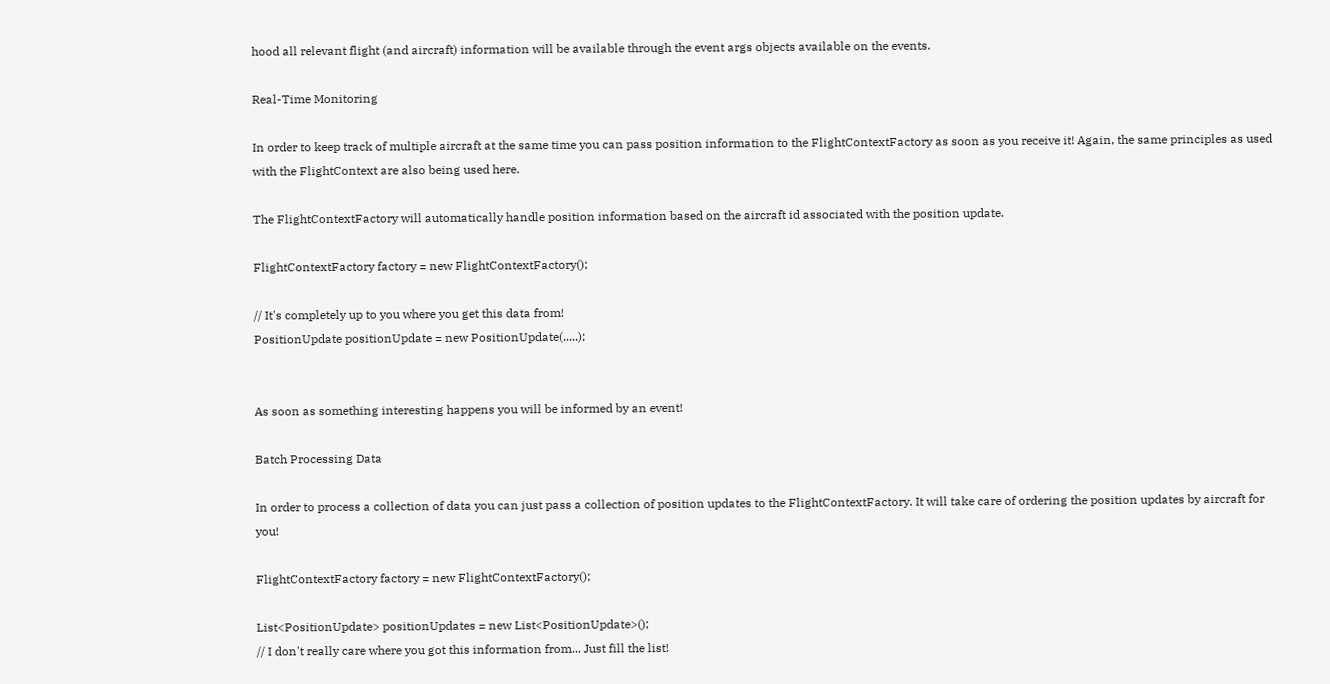hood all relevant flight (and aircraft) information will be available through the event args objects available on the events.

Real-Time Monitoring

In order to keep track of multiple aircraft at the same time you can pass position information to the FlightContextFactory as soon as you receive it! Again, the same principles as used with the FlightContext are also being used here.

The FlightContextFactory will automatically handle position information based on the aircraft id associated with the position update.

FlightContextFactory factory = new FlightContextFactory();

// It's completely up to you where you get this data from!
PositionUpdate positionUpdate = new PositionUpdate(.....);


As soon as something interesting happens you will be informed by an event!

Batch Processing Data

In order to process a collection of data you can just pass a collection of position updates to the FlightContextFactory. It will take care of ordering the position updates by aircraft for you!

FlightContextFactory factory = new FlightContextFactory();

List<PositionUpdate> positionUpdates = new List<PositionUpdate>();
// I don't really care where you got this information from... Just fill the list!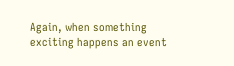Again, when something exciting happens an event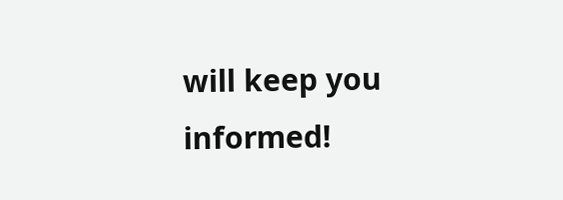will keep you informed!